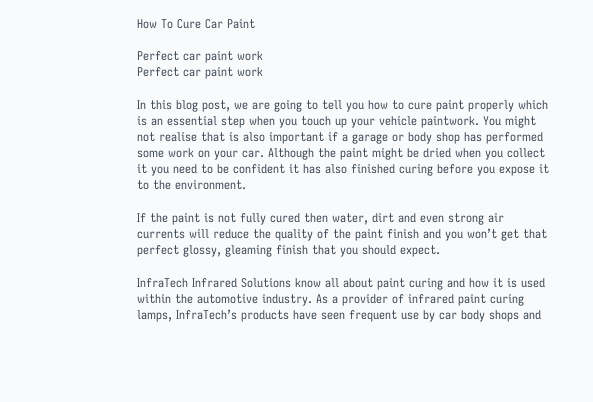How To Cure Car Paint

Perfect car paint work
Perfect car paint work

In this blog post, we are going to tell you how to cure paint properly which is an essential step when you touch up your vehicle paintwork. You might not realise that is also important if a garage or body shop has performed some work on your car. Although the paint might be dried when you collect it you need to be confident it has also finished curing before you expose it to the environment.

If the paint is not fully cured then water, dirt and even strong air currents will reduce the quality of the paint finish and you won’t get that perfect glossy, gleaming finish that you should expect.

InfraTech Infrared Solutions know all about paint curing and how it is used within the automotive industry. As a provider of infrared paint curing lamps, InfraTech’s products have seen frequent use by car body shops and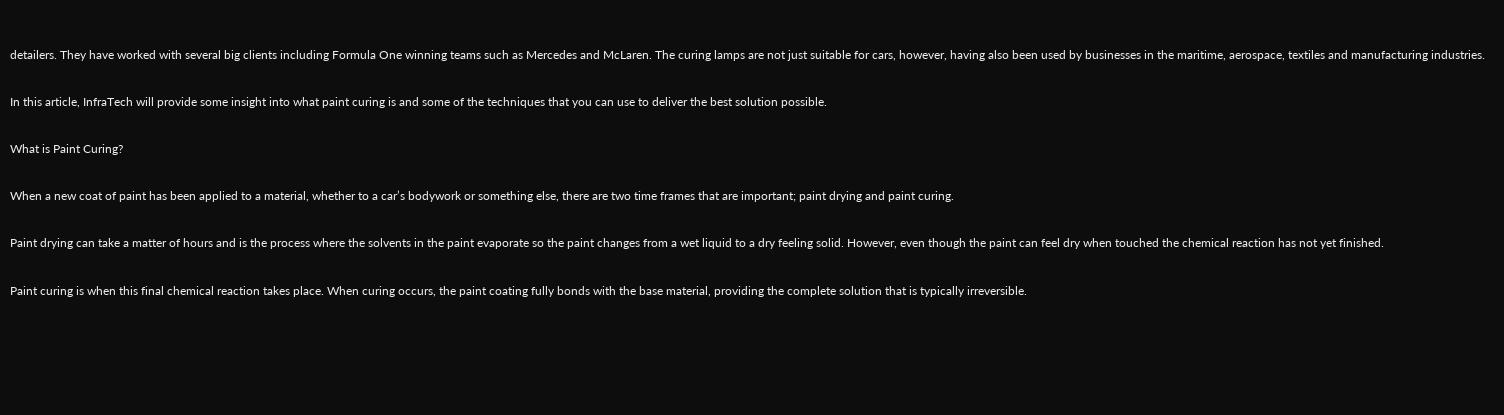detailers. They have worked with several big clients including Formula One winning teams such as Mercedes and McLaren. The curing lamps are not just suitable for cars, however, having also been used by businesses in the maritime, aerospace, textiles and manufacturing industries.

In this article, InfraTech will provide some insight into what paint curing is and some of the techniques that you can use to deliver the best solution possible.

What is Paint Curing?

When a new coat of paint has been applied to a material, whether to a car’s bodywork or something else, there are two time frames that are important; paint drying and paint curing.

Paint drying can take a matter of hours and is the process where the solvents in the paint evaporate so the paint changes from a wet liquid to a dry feeling solid. However, even though the paint can feel dry when touched the chemical reaction has not yet finished.

Paint curing is when this final chemical reaction takes place. When curing occurs, the paint coating fully bonds with the base material, providing the complete solution that is typically irreversible.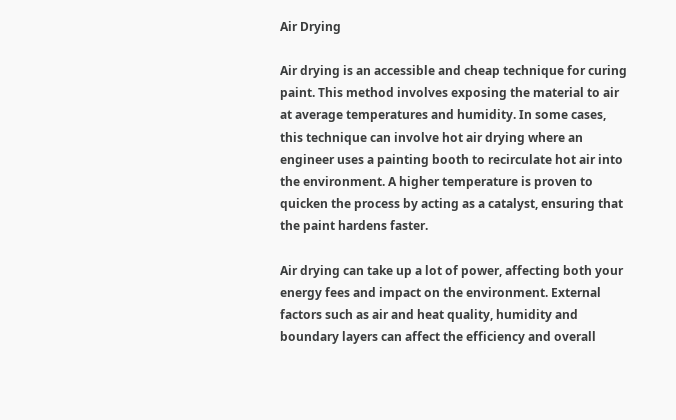Air Drying

Air drying is an accessible and cheap technique for curing paint. This method involves exposing the material to air at average temperatures and humidity. In some cases, this technique can involve hot air drying where an engineer uses a painting booth to recirculate hot air into the environment. A higher temperature is proven to quicken the process by acting as a catalyst, ensuring that the paint hardens faster.

Air drying can take up a lot of power, affecting both your energy fees and impact on the environment. External factors such as air and heat quality, humidity and boundary layers can affect the efficiency and overall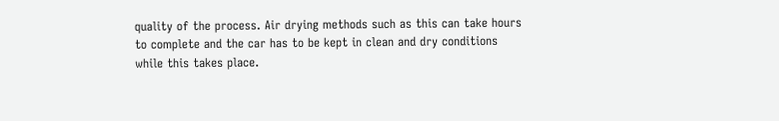quality of the process. Air drying methods such as this can take hours to complete and the car has to be kept in clean and dry conditions while this takes place.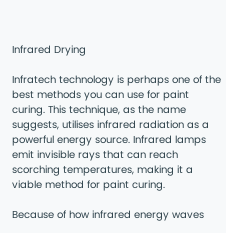Infrared Drying

Infratech technology is perhaps one of the best methods you can use for paint curing. This technique, as the name suggests, utilises infrared radiation as a powerful energy source. Infrared lamps emit invisible rays that can reach scorching temperatures, making it a viable method for paint curing.

Because of how infrared energy waves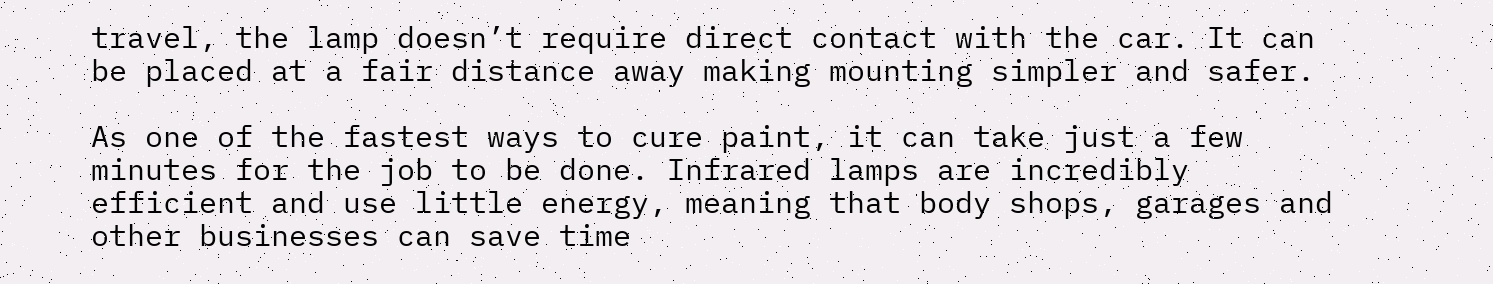travel, the lamp doesn’t require direct contact with the car. It can be placed at a fair distance away making mounting simpler and safer.

As one of the fastest ways to cure paint, it can take just a few minutes for the job to be done. Infrared lamps are incredibly efficient and use little energy, meaning that body shops, garages and other businesses can save time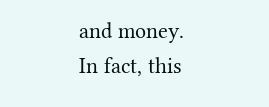and money. In fact, this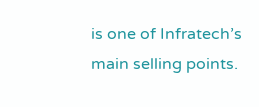is one of Infratech’s main selling points.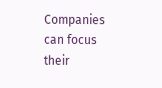Companies can focus their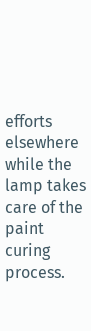efforts elsewhere while the lamp takes care of the paint curing process.